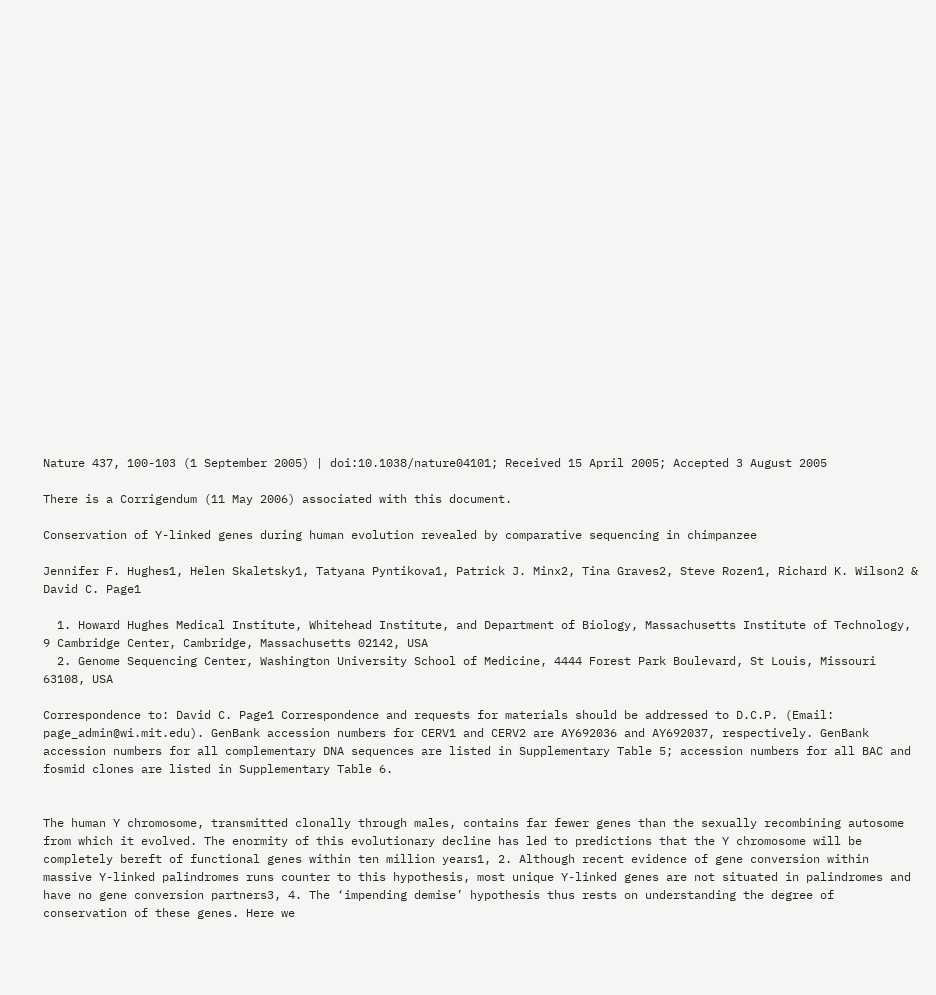Nature 437, 100-103 (1 September 2005) | doi:10.1038/nature04101; Received 15 April 2005; Accepted 3 August 2005

There is a Corrigendum (11 May 2006) associated with this document.

Conservation of Y-linked genes during human evolution revealed by comparative sequencing in chimpanzee

Jennifer F. Hughes1, Helen Skaletsky1, Tatyana Pyntikova1, Patrick J. Minx2, Tina Graves2, Steve Rozen1, Richard K. Wilson2 & David C. Page1

  1. Howard Hughes Medical Institute, Whitehead Institute, and Department of Biology, Massachusetts Institute of Technology, 9 Cambridge Center, Cambridge, Massachusetts 02142, USA
  2. Genome Sequencing Center, Washington University School of Medicine, 4444 Forest Park Boulevard, St Louis, Missouri 63108, USA

Correspondence to: David C. Page1 Correspondence and requests for materials should be addressed to D.C.P. (Email: page_admin@wi.mit.edu). GenBank accession numbers for CERV1 and CERV2 are AY692036 and AY692037, respectively. GenBank accession numbers for all complementary DNA sequences are listed in Supplementary Table 5; accession numbers for all BAC and fosmid clones are listed in Supplementary Table 6.


The human Y chromosome, transmitted clonally through males, contains far fewer genes than the sexually recombining autosome from which it evolved. The enormity of this evolutionary decline has led to predictions that the Y chromosome will be completely bereft of functional genes within ten million years1, 2. Although recent evidence of gene conversion within massive Y-linked palindromes runs counter to this hypothesis, most unique Y-linked genes are not situated in palindromes and have no gene conversion partners3, 4. The ‘impending demise’ hypothesis thus rests on understanding the degree of conservation of these genes. Here we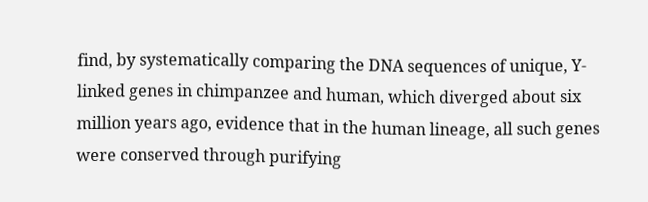find, by systematically comparing the DNA sequences of unique, Y-linked genes in chimpanzee and human, which diverged about six million years ago, evidence that in the human lineage, all such genes were conserved through purifying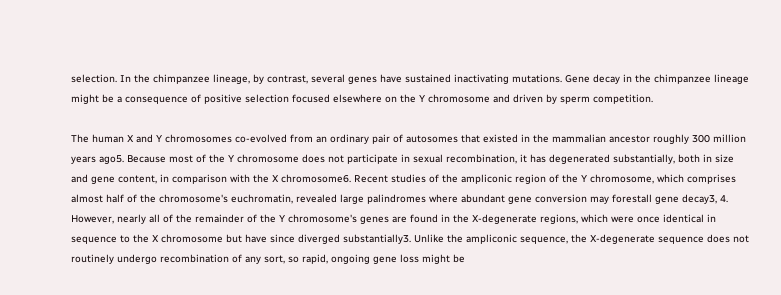selection. In the chimpanzee lineage, by contrast, several genes have sustained inactivating mutations. Gene decay in the chimpanzee lineage might be a consequence of positive selection focused elsewhere on the Y chromosome and driven by sperm competition.

The human X and Y chromosomes co-evolved from an ordinary pair of autosomes that existed in the mammalian ancestor roughly 300 million years ago5. Because most of the Y chromosome does not participate in sexual recombination, it has degenerated substantially, both in size and gene content, in comparison with the X chromosome6. Recent studies of the ampliconic region of the Y chromosome, which comprises almost half of the chromosome's euchromatin, revealed large palindromes where abundant gene conversion may forestall gene decay3, 4. However, nearly all of the remainder of the Y chromosome's genes are found in the X-degenerate regions, which were once identical in sequence to the X chromosome but have since diverged substantially3. Unlike the ampliconic sequence, the X-degenerate sequence does not routinely undergo recombination of any sort, so rapid, ongoing gene loss might be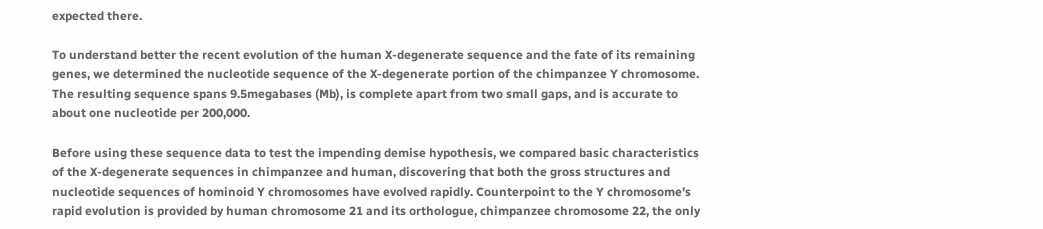expected there.

To understand better the recent evolution of the human X-degenerate sequence and the fate of its remaining genes, we determined the nucleotide sequence of the X-degenerate portion of the chimpanzee Y chromosome. The resulting sequence spans 9.5megabases (Mb), is complete apart from two small gaps, and is accurate to about one nucleotide per 200,000.

Before using these sequence data to test the impending demise hypothesis, we compared basic characteristics of the X-degenerate sequences in chimpanzee and human, discovering that both the gross structures and nucleotide sequences of hominoid Y chromosomes have evolved rapidly. Counterpoint to the Y chromosome's rapid evolution is provided by human chromosome 21 and its orthologue, chimpanzee chromosome 22, the only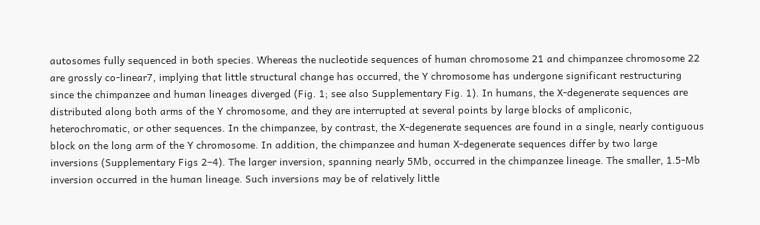autosomes fully sequenced in both species. Whereas the nucleotide sequences of human chromosome 21 and chimpanzee chromosome 22 are grossly co-linear7, implying that little structural change has occurred, the Y chromosome has undergone significant restructuring since the chimpanzee and human lineages diverged (Fig. 1; see also Supplementary Fig. 1). In humans, the X-degenerate sequences are distributed along both arms of the Y chromosome, and they are interrupted at several points by large blocks of ampliconic, heterochromatic, or other sequences. In the chimpanzee, by contrast, the X-degenerate sequences are found in a single, nearly contiguous block on the long arm of the Y chromosome. In addition, the chimpanzee and human X-degenerate sequences differ by two large inversions (Supplementary Figs 2–4). The larger inversion, spanning nearly 5Mb, occurred in the chimpanzee lineage. The smaller, 1.5-Mb inversion occurred in the human lineage. Such inversions may be of relatively little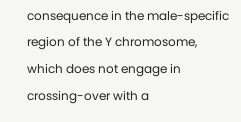consequence in the male-specific region of the Y chromosome, which does not engage in crossing-over with a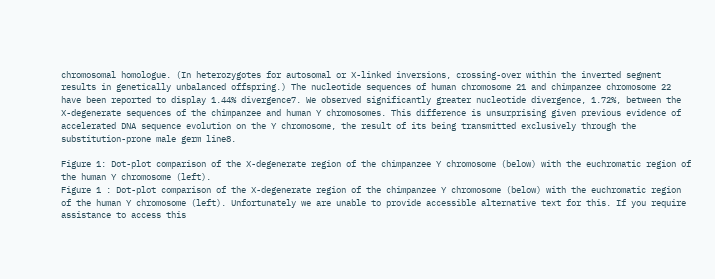chromosomal homologue. (In heterozygotes for autosomal or X-linked inversions, crossing-over within the inverted segment results in genetically unbalanced offspring.) The nucleotide sequences of human chromosome 21 and chimpanzee chromosome 22 have been reported to display 1.44% divergence7. We observed significantly greater nucleotide divergence, 1.72%, between the X-degenerate sequences of the chimpanzee and human Y chromosomes. This difference is unsurprising given previous evidence of accelerated DNA sequence evolution on the Y chromosome, the result of its being transmitted exclusively through the substitution-prone male germ line8.

Figure 1: Dot-plot comparison of the X-degenerate region of the chimpanzee Y chromosome (below) with the euchromatic region of the human Y chromosome (left).
Figure 1 : Dot-plot comparison of the X-degenerate region of the chimpanzee Y chromosome (below) with the euchromatic region of the human Y chromosome (left). Unfortunately we are unable to provide accessible alternative text for this. If you require assistance to access this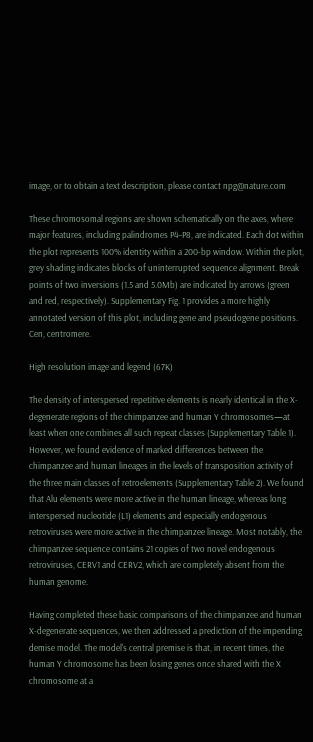image, or to obtain a text description, please contact npg@nature.com

These chromosomal regions are shown schematically on the axes, where major features, including palindromes P4–P8, are indicated. Each dot within the plot represents 100% identity within a 200-bp window. Within the plot, grey shading indicates blocks of uninterrupted sequence alignment. Break points of two inversions (1.5 and 5.0Mb) are indicated by arrows (green and red, respectively). Supplementary Fig. 1 provides a more highly annotated version of this plot, including gene and pseudogene positions. Cen, centromere.

High resolution image and legend (67K)

The density of interspersed repetitive elements is nearly identical in the X-degenerate regions of the chimpanzee and human Y chromosomes—at least when one combines all such repeat classes (Supplementary Table 1). However, we found evidence of marked differences between the chimpanzee and human lineages in the levels of transposition activity of the three main classes of retroelements (Supplementary Table 2). We found that Alu elements were more active in the human lineage, whereas long interspersed nucleotide (L1) elements and especially endogenous retroviruses were more active in the chimpanzee lineage. Most notably, the chimpanzee sequence contains 21 copies of two novel endogenous retroviruses, CERV1 and CERV2, which are completely absent from the human genome.

Having completed these basic comparisons of the chimpanzee and human X-degenerate sequences, we then addressed a prediction of the impending demise model. The model's central premise is that, in recent times, the human Y chromosome has been losing genes once shared with the X chromosome at a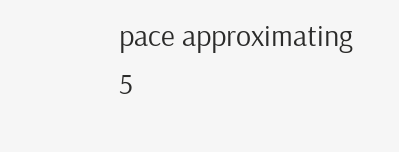pace approximating 5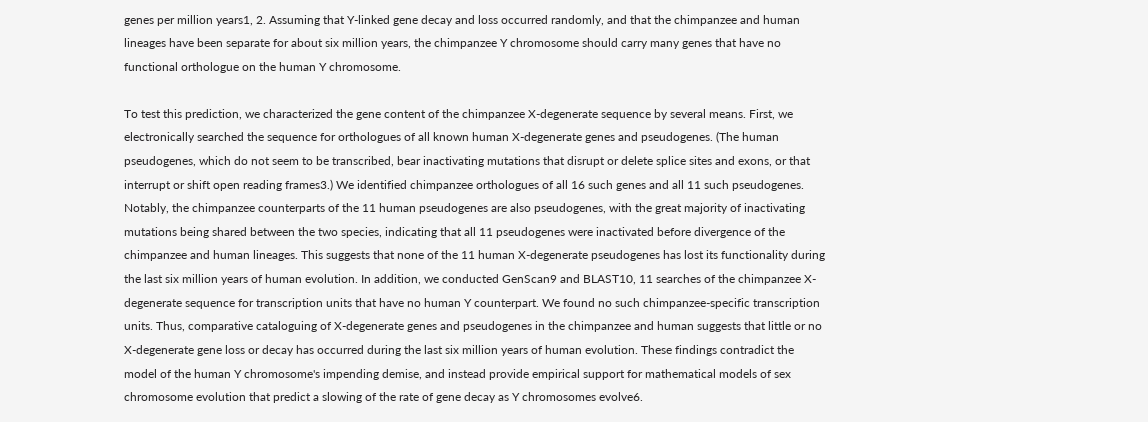genes per million years1, 2. Assuming that Y-linked gene decay and loss occurred randomly, and that the chimpanzee and human lineages have been separate for about six million years, the chimpanzee Y chromosome should carry many genes that have no functional orthologue on the human Y chromosome.

To test this prediction, we characterized the gene content of the chimpanzee X-degenerate sequence by several means. First, we electronically searched the sequence for orthologues of all known human X-degenerate genes and pseudogenes. (The human pseudogenes, which do not seem to be transcribed, bear inactivating mutations that disrupt or delete splice sites and exons, or that interrupt or shift open reading frames3.) We identified chimpanzee orthologues of all 16 such genes and all 11 such pseudogenes. Notably, the chimpanzee counterparts of the 11 human pseudogenes are also pseudogenes, with the great majority of inactivating mutations being shared between the two species, indicating that all 11 pseudogenes were inactivated before divergence of the chimpanzee and human lineages. This suggests that none of the 11 human X-degenerate pseudogenes has lost its functionality during the last six million years of human evolution. In addition, we conducted GenScan9 and BLAST10, 11 searches of the chimpanzee X-degenerate sequence for transcription units that have no human Y counterpart. We found no such chimpanzee-specific transcription units. Thus, comparative cataloguing of X-degenerate genes and pseudogenes in the chimpanzee and human suggests that little or no X-degenerate gene loss or decay has occurred during the last six million years of human evolution. These findings contradict the model of the human Y chromosome's impending demise, and instead provide empirical support for mathematical models of sex chromosome evolution that predict a slowing of the rate of gene decay as Y chromosomes evolve6.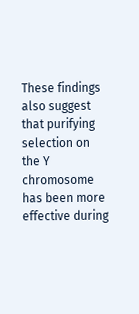These findings also suggest that purifying selection on the Y chromosome has been more effective during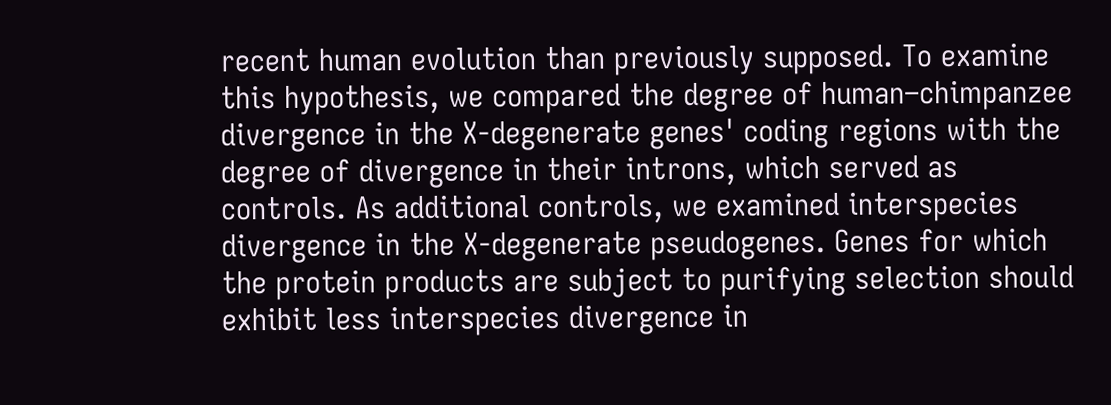recent human evolution than previously supposed. To examine this hypothesis, we compared the degree of human–chimpanzee divergence in the X-degenerate genes' coding regions with the degree of divergence in their introns, which served as controls. As additional controls, we examined interspecies divergence in the X-degenerate pseudogenes. Genes for which the protein products are subject to purifying selection should exhibit less interspecies divergence in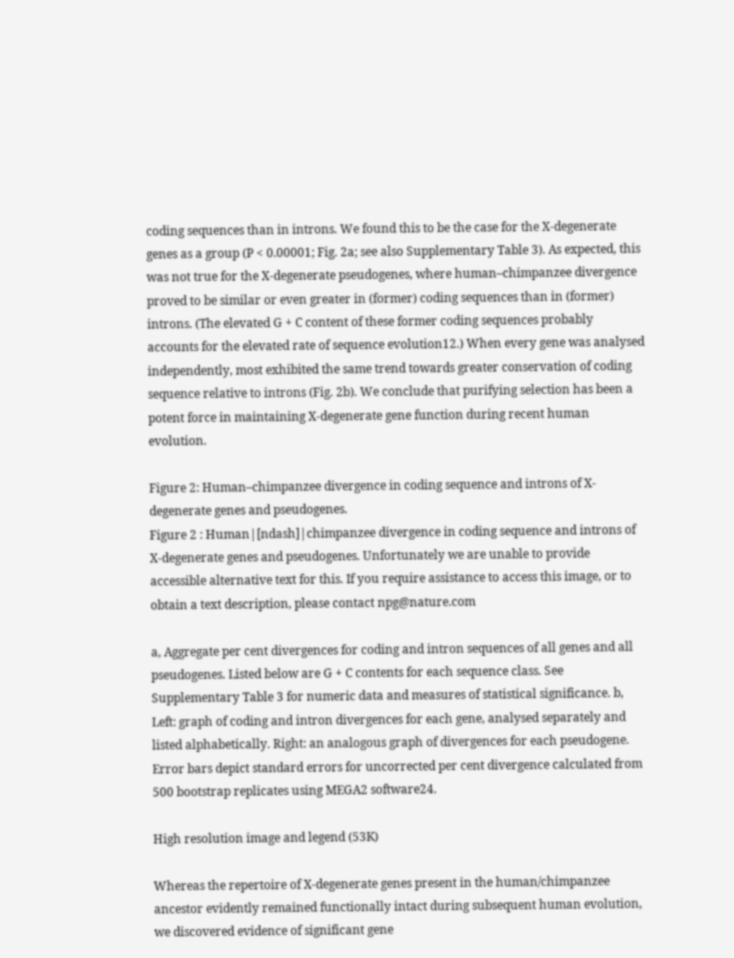coding sequences than in introns. We found this to be the case for the X-degenerate genes as a group (P < 0.00001; Fig. 2a; see also Supplementary Table 3). As expected, this was not true for the X-degenerate pseudogenes, where human–chimpanzee divergence proved to be similar or even greater in (former) coding sequences than in (former) introns. (The elevated G + C content of these former coding sequences probably accounts for the elevated rate of sequence evolution12.) When every gene was analysed independently, most exhibited the same trend towards greater conservation of coding sequence relative to introns (Fig. 2b). We conclude that purifying selection has been a potent force in maintaining X-degenerate gene function during recent human evolution.

Figure 2: Human–chimpanzee divergence in coding sequence and introns of X-degenerate genes and pseudogenes.
Figure 2 : Human|[ndash]|chimpanzee divergence in coding sequence and introns of X-degenerate genes and pseudogenes. Unfortunately we are unable to provide accessible alternative text for this. If you require assistance to access this image, or to obtain a text description, please contact npg@nature.com

a, Aggregate per cent divergences for coding and intron sequences of all genes and all pseudogenes. Listed below are G + C contents for each sequence class. See Supplementary Table 3 for numeric data and measures of statistical significance. b, Left: graph of coding and intron divergences for each gene, analysed separately and listed alphabetically. Right: an analogous graph of divergences for each pseudogene. Error bars depict standard errors for uncorrected per cent divergence calculated from 500 bootstrap replicates using MEGA2 software24.

High resolution image and legend (53K)

Whereas the repertoire of X-degenerate genes present in the human/chimpanzee ancestor evidently remained functionally intact during subsequent human evolution, we discovered evidence of significant gene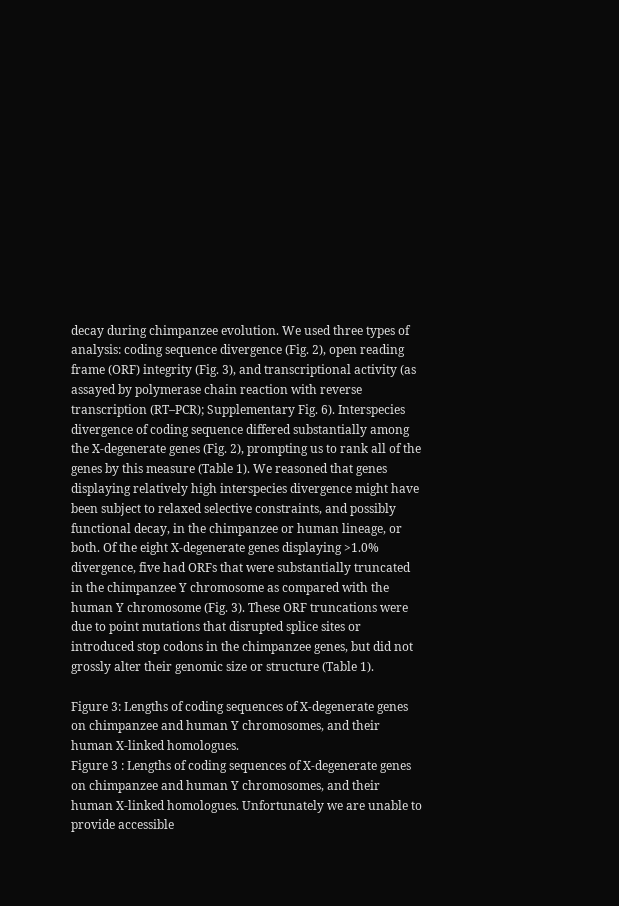decay during chimpanzee evolution. We used three types of analysis: coding sequence divergence (Fig. 2), open reading frame (ORF) integrity (Fig. 3), and transcriptional activity (as assayed by polymerase chain reaction with reverse transcription (RT–PCR); Supplementary Fig. 6). Interspecies divergence of coding sequence differed substantially among the X-degenerate genes (Fig. 2), prompting us to rank all of the genes by this measure (Table 1). We reasoned that genes displaying relatively high interspecies divergence might have been subject to relaxed selective constraints, and possibly functional decay, in the chimpanzee or human lineage, or both. Of the eight X-degenerate genes displaying >1.0% divergence, five had ORFs that were substantially truncated in the chimpanzee Y chromosome as compared with the human Y chromosome (Fig. 3). These ORF truncations were due to point mutations that disrupted splice sites or introduced stop codons in the chimpanzee genes, but did not grossly alter their genomic size or structure (Table 1).

Figure 3: Lengths of coding sequences of X-degenerate genes on chimpanzee and human Y chromosomes, and their human X-linked homologues.
Figure 3 : Lengths of coding sequences of X-degenerate genes on chimpanzee and human Y chromosomes, and their human X-linked homologues. Unfortunately we are unable to provide accessible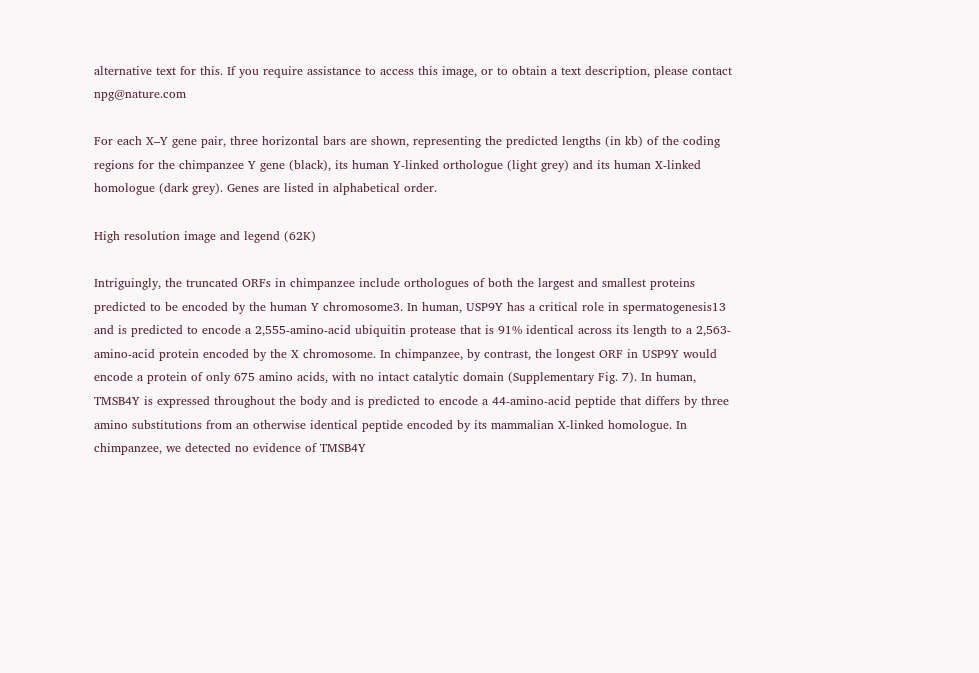alternative text for this. If you require assistance to access this image, or to obtain a text description, please contact npg@nature.com

For each X–Y gene pair, three horizontal bars are shown, representing the predicted lengths (in kb) of the coding regions for the chimpanzee Y gene (black), its human Y-linked orthologue (light grey) and its human X-linked homologue (dark grey). Genes are listed in alphabetical order.

High resolution image and legend (62K)

Intriguingly, the truncated ORFs in chimpanzee include orthologues of both the largest and smallest proteins predicted to be encoded by the human Y chromosome3. In human, USP9Y has a critical role in spermatogenesis13 and is predicted to encode a 2,555-amino-acid ubiquitin protease that is 91% identical across its length to a 2,563-amino-acid protein encoded by the X chromosome. In chimpanzee, by contrast, the longest ORF in USP9Y would encode a protein of only 675 amino acids, with no intact catalytic domain (Supplementary Fig. 7). In human, TMSB4Y is expressed throughout the body and is predicted to encode a 44-amino-acid peptide that differs by three amino substitutions from an otherwise identical peptide encoded by its mammalian X-linked homologue. In chimpanzee, we detected no evidence of TMSB4Y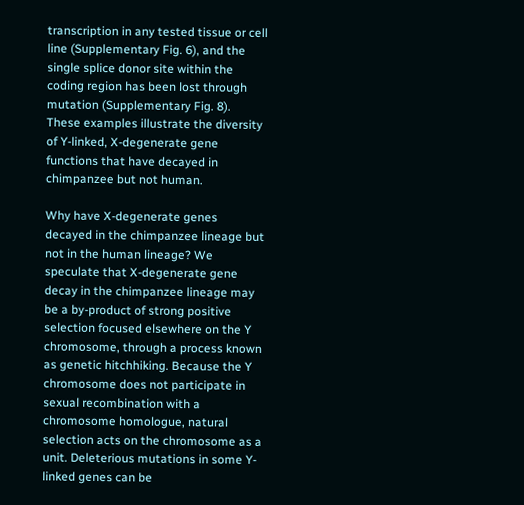transcription in any tested tissue or cell line (Supplementary Fig. 6), and the single splice donor site within the coding region has been lost through mutation (Supplementary Fig. 8). These examples illustrate the diversity of Y-linked, X-degenerate gene functions that have decayed in chimpanzee but not human.

Why have X-degenerate genes decayed in the chimpanzee lineage but not in the human lineage? We speculate that X-degenerate gene decay in the chimpanzee lineage may be a by-product of strong positive selection focused elsewhere on the Y chromosome, through a process known as genetic hitchhiking. Because the Y chromosome does not participate in sexual recombination with a chromosome homologue, natural selection acts on the chromosome as a unit. Deleterious mutations in some Y-linked genes can be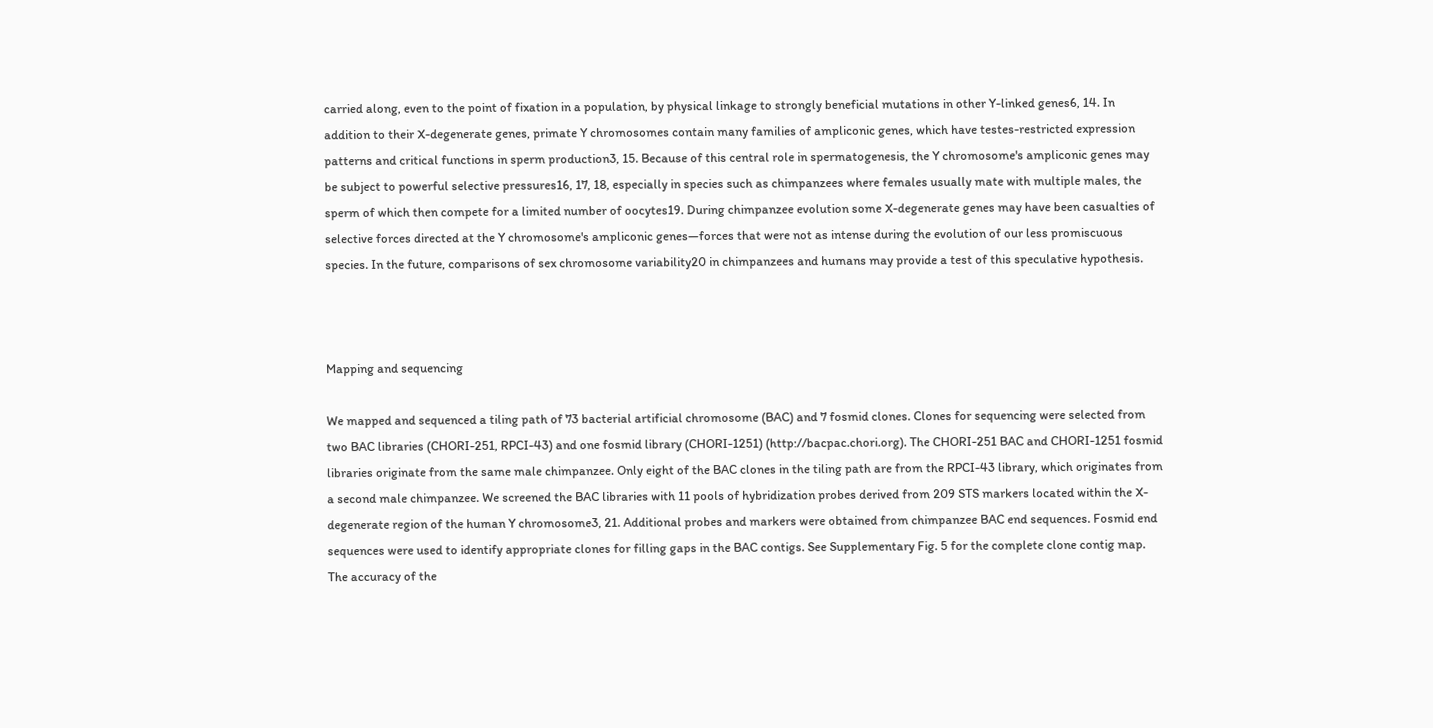carried along, even to the point of fixation in a population, by physical linkage to strongly beneficial mutations in other Y-linked genes6, 14. In addition to their X-degenerate genes, primate Y chromosomes contain many families of ampliconic genes, which have testes-restricted expression patterns and critical functions in sperm production3, 15. Because of this central role in spermatogenesis, the Y chromosome's ampliconic genes may be subject to powerful selective pressures16, 17, 18, especially in species such as chimpanzees where females usually mate with multiple males, the sperm of which then compete for a limited number of oocytes19. During chimpanzee evolution some X-degenerate genes may have been casualties of selective forces directed at the Y chromosome's ampliconic genes—forces that were not as intense during the evolution of our less promiscuous species. In the future, comparisons of sex chromosome variability20 in chimpanzees and humans may provide a test of this speculative hypothesis.



Mapping and sequencing

We mapped and sequenced a tiling path of 73 bacterial artificial chromosome (BAC) and 7 fosmid clones. Clones for sequencing were selected from two BAC libraries (CHORI-251, RPCI-43) and one fosmid library (CHORI-1251) (http://bacpac.chori.org). The CHORI-251 BAC and CHORI-1251 fosmid libraries originate from the same male chimpanzee. Only eight of the BAC clones in the tiling path are from the RPCI-43 library, which originates from a second male chimpanzee. We screened the BAC libraries with 11 pools of hybridization probes derived from 209 STS markers located within the X-degenerate region of the human Y chromosome3, 21. Additional probes and markers were obtained from chimpanzee BAC end sequences. Fosmid end sequences were used to identify appropriate clones for filling gaps in the BAC contigs. See Supplementary Fig. 5 for the complete clone contig map. The accuracy of the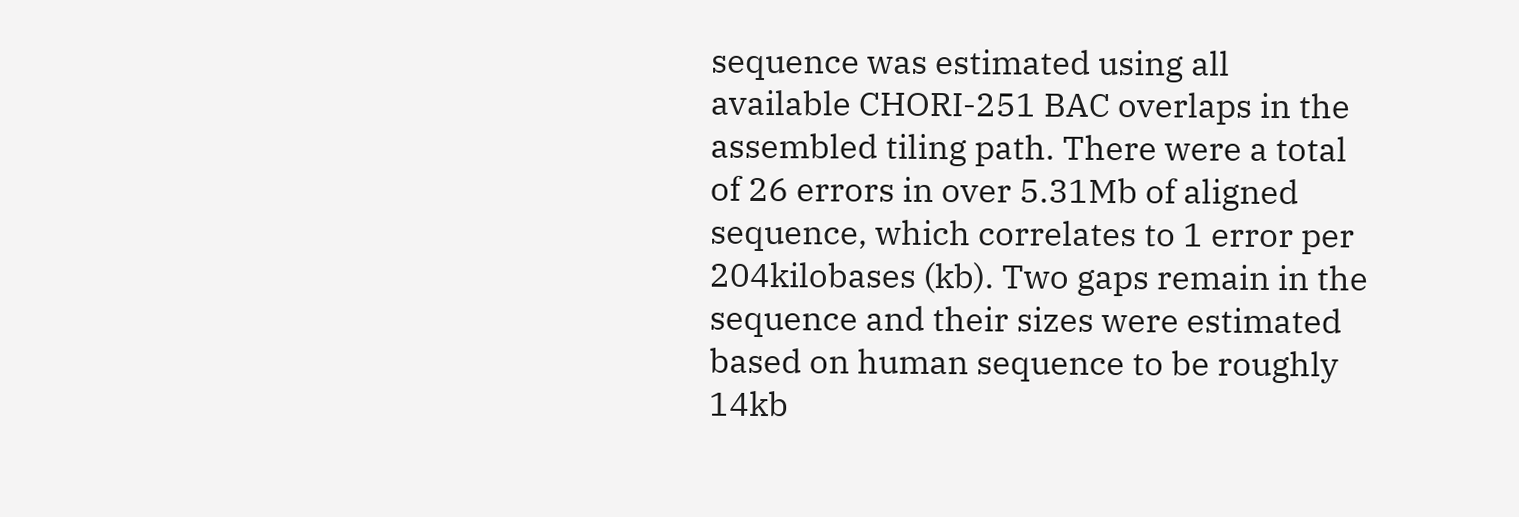sequence was estimated using all available CHORI-251 BAC overlaps in the assembled tiling path. There were a total of 26 errors in over 5.31Mb of aligned sequence, which correlates to 1 error per 204kilobases (kb). Two gaps remain in the sequence and their sizes were estimated based on human sequence to be roughly 14kb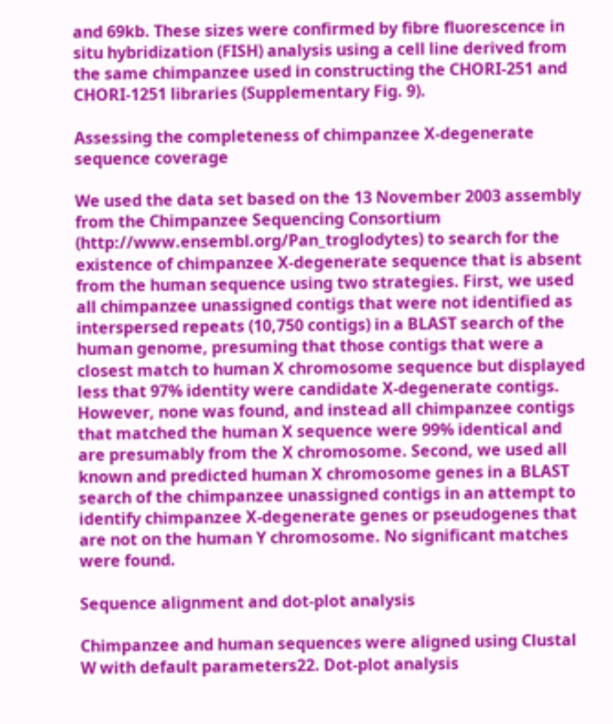and 69kb. These sizes were confirmed by fibre fluorescence in situ hybridization (FISH) analysis using a cell line derived from the same chimpanzee used in constructing the CHORI-251 and CHORI-1251 libraries (Supplementary Fig. 9).

Assessing the completeness of chimpanzee X-degenerate sequence coverage

We used the data set based on the 13 November 2003 assembly from the Chimpanzee Sequencing Consortium (http://www.ensembl.org/Pan_troglodytes) to search for the existence of chimpanzee X-degenerate sequence that is absent from the human sequence using two strategies. First, we used all chimpanzee unassigned contigs that were not identified as interspersed repeats (10,750 contigs) in a BLAST search of the human genome, presuming that those contigs that were a closest match to human X chromosome sequence but displayed less that 97% identity were candidate X-degenerate contigs. However, none was found, and instead all chimpanzee contigs that matched the human X sequence were 99% identical and are presumably from the X chromosome. Second, we used all known and predicted human X chromosome genes in a BLAST search of the chimpanzee unassigned contigs in an attempt to identify chimpanzee X-degenerate genes or pseudogenes that are not on the human Y chromosome. No significant matches were found.

Sequence alignment and dot-plot analysis

Chimpanzee and human sequences were aligned using Clustal W with default parameters22. Dot-plot analysis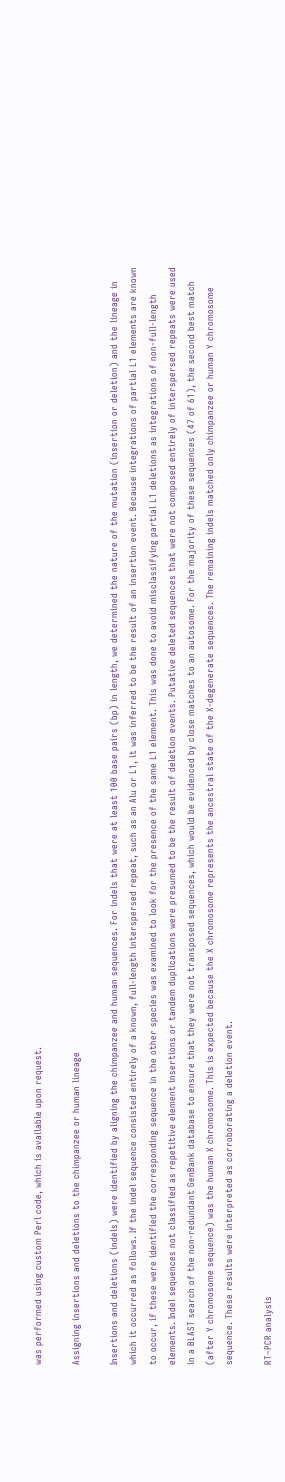was performed using custom Perl code, which is available upon request.

Assigning insertions and deletions to the chimpanzee or human lineage

Insertions and deletions (indels) were identified by aligning the chimpanzee and human sequences. For indels that were at least 100 base pairs (bp) in length, we determined the nature of the mutation (insertion or deletion) and the lineage in which it occurred as follows. If the indel sequence consisted entirely of a known, full-length interspersed repeat, such as an Alu or L1, it was inferred to be the result of an insertion event. Because integrations of partial L1 elements are known to occur, if these were identified the corresponding sequence in the other species was examined to look for the presence of the same L1 element. This was done to avoid misclassifying partial L1 deletions as integrations of non-full-length elements. Indel sequences not classified as repetitive element insertions or tandem duplications were presumed to be the result of deletion events. Putative deleted sequences that were not composed entirely of interspersed repeats were used in a BLAST search of the non-redundant GenBank database to ensure that they were not transposed sequences, which would be evidenced by close matches to an autosome. For the majority of these sequences (47 of 61), the second best match (after Y chromosome sequence) was the human X chromosome. This is expected because the X chromosome represents the ancestral state of the X-degenerate sequences. The remaining indels matched only chimpanzee or human Y chromosome sequence. These results were interpreted as corroborating a deletion event.

RT–PCR analysis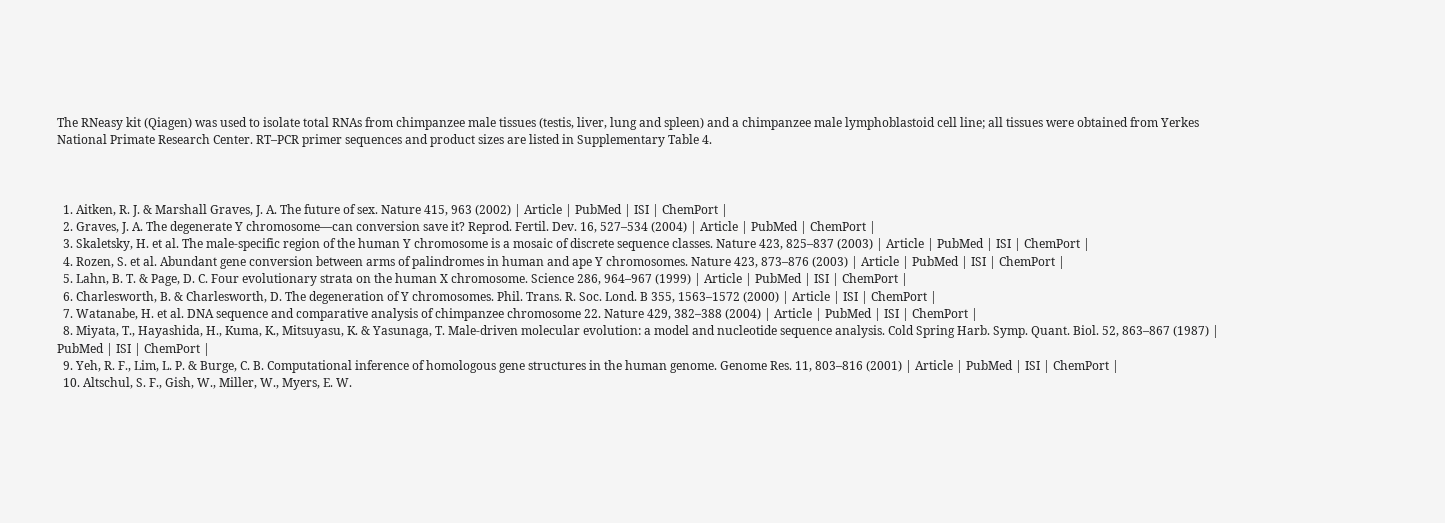The RNeasy kit (Qiagen) was used to isolate total RNAs from chimpanzee male tissues (testis, liver, lung and spleen) and a chimpanzee male lymphoblastoid cell line; all tissues were obtained from Yerkes National Primate Research Center. RT–PCR primer sequences and product sizes are listed in Supplementary Table 4.



  1. Aitken, R. J. & Marshall Graves, J. A. The future of sex. Nature 415, 963 (2002) | Article | PubMed | ISI | ChemPort |
  2. Graves, J. A. The degenerate Y chromosome—can conversion save it? Reprod. Fertil. Dev. 16, 527–534 (2004) | Article | PubMed | ChemPort |
  3. Skaletsky, H. et al. The male-specific region of the human Y chromosome is a mosaic of discrete sequence classes. Nature 423, 825–837 (2003) | Article | PubMed | ISI | ChemPort |
  4. Rozen, S. et al. Abundant gene conversion between arms of palindromes in human and ape Y chromosomes. Nature 423, 873–876 (2003) | Article | PubMed | ISI | ChemPort |
  5. Lahn, B. T. & Page, D. C. Four evolutionary strata on the human X chromosome. Science 286, 964–967 (1999) | Article | PubMed | ISI | ChemPort |
  6. Charlesworth, B. & Charlesworth, D. The degeneration of Y chromosomes. Phil. Trans. R. Soc. Lond. B 355, 1563–1572 (2000) | Article | ISI | ChemPort |
  7. Watanabe, H. et al. DNA sequence and comparative analysis of chimpanzee chromosome 22. Nature 429, 382–388 (2004) | Article | PubMed | ISI | ChemPort |
  8. Miyata, T., Hayashida, H., Kuma, K., Mitsuyasu, K. & Yasunaga, T. Male-driven molecular evolution: a model and nucleotide sequence analysis. Cold Spring Harb. Symp. Quant. Biol. 52, 863–867 (1987) | PubMed | ISI | ChemPort |
  9. Yeh, R. F., Lim, L. P. & Burge, C. B. Computational inference of homologous gene structures in the human genome. Genome Res. 11, 803–816 (2001) | Article | PubMed | ISI | ChemPort |
  10. Altschul, S. F., Gish, W., Miller, W., Myers, E. W.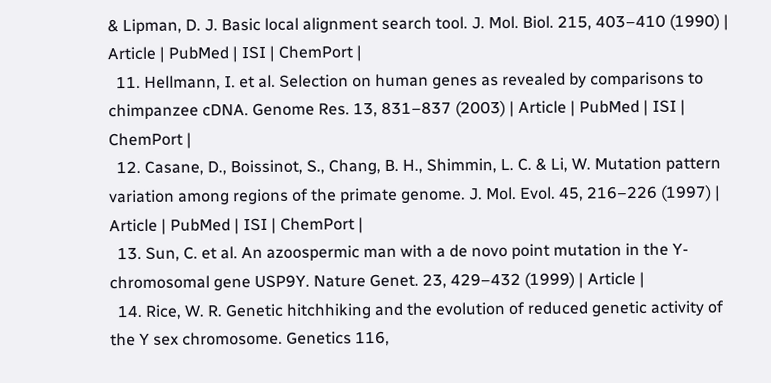& Lipman, D. J. Basic local alignment search tool. J. Mol. Biol. 215, 403–410 (1990) | Article | PubMed | ISI | ChemPort |
  11. Hellmann, I. et al. Selection on human genes as revealed by comparisons to chimpanzee cDNA. Genome Res. 13, 831–837 (2003) | Article | PubMed | ISI | ChemPort |
  12. Casane, D., Boissinot, S., Chang, B. H., Shimmin, L. C. & Li, W. Mutation pattern variation among regions of the primate genome. J. Mol. Evol. 45, 216–226 (1997) | Article | PubMed | ISI | ChemPort |
  13. Sun, C. et al. An azoospermic man with a de novo point mutation in the Y-chromosomal gene USP9Y. Nature Genet. 23, 429–432 (1999) | Article |
  14. Rice, W. R. Genetic hitchhiking and the evolution of reduced genetic activity of the Y sex chromosome. Genetics 116,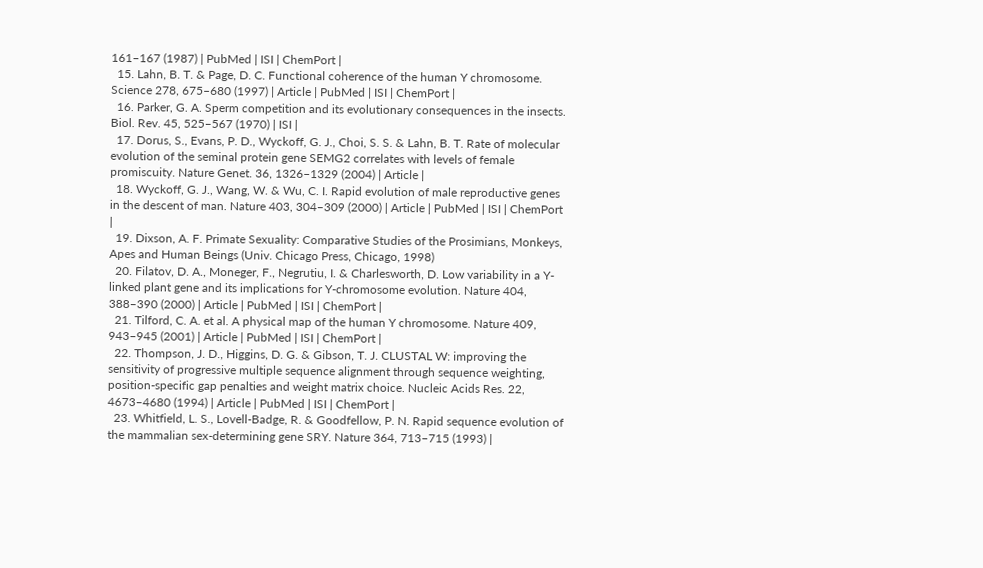161–167 (1987) | PubMed | ISI | ChemPort |
  15. Lahn, B. T. & Page, D. C. Functional coherence of the human Y chromosome. Science 278, 675–680 (1997) | Article | PubMed | ISI | ChemPort |
  16. Parker, G. A. Sperm competition and its evolutionary consequences in the insects. Biol. Rev. 45, 525–567 (1970) | ISI |
  17. Dorus, S., Evans, P. D., Wyckoff, G. J., Choi, S. S. & Lahn, B. T. Rate of molecular evolution of the seminal protein gene SEMG2 correlates with levels of female promiscuity. Nature Genet. 36, 1326–1329 (2004) | Article |
  18. Wyckoff, G. J., Wang, W. & Wu, C. I. Rapid evolution of male reproductive genes in the descent of man. Nature 403, 304–309 (2000) | Article | PubMed | ISI | ChemPort |
  19. Dixson, A. F. Primate Sexuality: Comparative Studies of the Prosimians, Monkeys, Apes and Human Beings (Univ. Chicago Press, Chicago, 1998)
  20. Filatov, D. A., Moneger, F., Negrutiu, I. & Charlesworth, D. Low variability in a Y-linked plant gene and its implications for Y-chromosome evolution. Nature 404, 388–390 (2000) | Article | PubMed | ISI | ChemPort |
  21. Tilford, C. A. et al. A physical map of the human Y chromosome. Nature 409, 943–945 (2001) | Article | PubMed | ISI | ChemPort |
  22. Thompson, J. D., Higgins, D. G. & Gibson, T. J. CLUSTAL W: improving the sensitivity of progressive multiple sequence alignment through sequence weighting, position-specific gap penalties and weight matrix choice. Nucleic Acids Res. 22, 4673–4680 (1994) | Article | PubMed | ISI | ChemPort |
  23. Whitfield, L. S., Lovell-Badge, R. & Goodfellow, P. N. Rapid sequence evolution of the mammalian sex-determining gene SRY. Nature 364, 713–715 (1993) |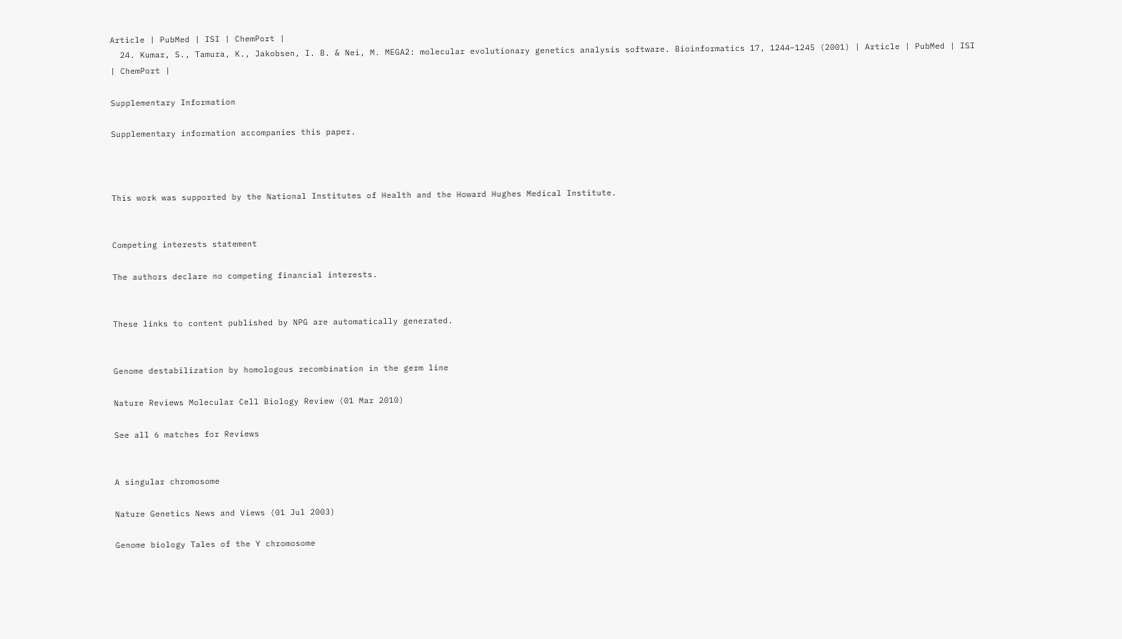Article | PubMed | ISI | ChemPort |
  24. Kumar, S., Tamura, K., Jakobsen, I. B. & Nei, M. MEGA2: molecular evolutionary genetics analysis software. Bioinformatics 17, 1244–1245 (2001) | Article | PubMed | ISI | ChemPort |

Supplementary Information

Supplementary information accompanies this paper.



This work was supported by the National Institutes of Health and the Howard Hughes Medical Institute.


Competing interests statement

The authors declare no competing financial interests.


These links to content published by NPG are automatically generated.


Genome destabilization by homologous recombination in the germ line

Nature Reviews Molecular Cell Biology Review (01 Mar 2010)

See all 6 matches for Reviews


A singular chromosome

Nature Genetics News and Views (01 Jul 2003)

Genome biology Tales of the Y chromosome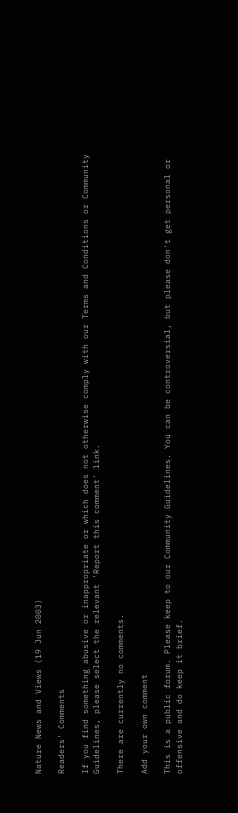Nature News and Views (19 Jun 2003)

Readers' Comments

If you find something abusive or inappropriate or which does not otherwise comply with our Terms and Conditions or Community Guidelines, please select the relevant 'Report this comment' link.

There are currently no comments.

Add your own comment

This is a public forum. Please keep to our Community Guidelines. You can be controversial, but please don't get personal or offensive and do keep it brief.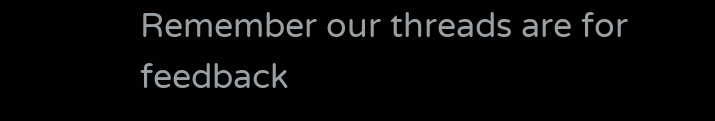Remember our threads are for feedback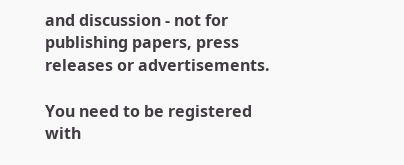and discussion - not for publishing papers, press releases or advertisements.

You need to be registered with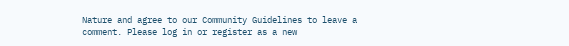Nature and agree to our Community Guidelines to leave a comment. Please log in or register as a new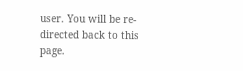user. You will be re-directed back to this page.